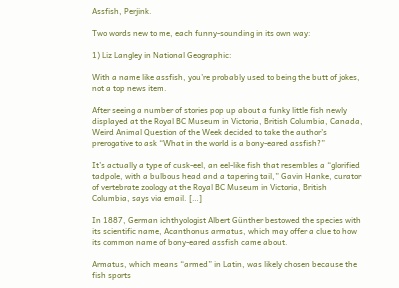Assfish, Perjink.

Two words new to me, each funny-sounding in its own way:

1) Liz Langley in National Geographic:

With a name like assfish, you’re probably used to being the butt of jokes, not a top news item.

After seeing a number of stories pop up about a funky little fish newly displayed at the Royal BC Museum in Victoria, British Columbia, Canada, Weird Animal Question of the Week decided to take the author’s prerogative to ask “What in the world is a bony-eared assfish?”

It’s actually a type of cusk-eel, an eel-like fish that resembles a “glorified tadpole, with a bulbous head and a tapering tail,” Gavin Hanke, curator of vertebrate zoology at the Royal BC Museum in Victoria, British Columbia, says via email. […]

In 1887, German ichthyologist Albert Günther bestowed the species with its scientific name, Acanthonus armatus, which may offer a clue to how its common name of bony-eared assfish came about.

Armatus, which means “armed” in Latin, was likely chosen because the fish sports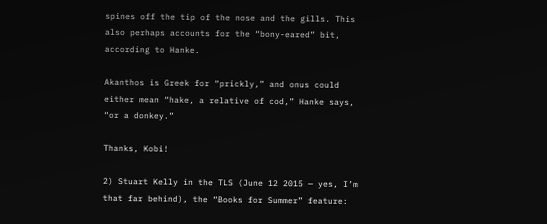spines off the tip of the nose and the gills. This also perhaps accounts for the “bony-eared” bit, according to Hanke.

Akanthos is Greek for “prickly,” and onus could either mean “hake, a relative of cod,” Hanke says, “or a donkey.”

Thanks, Kobi!

2) Stuart Kelly in the TLS (June 12 2015 — yes, I’m that far behind), the “Books for Summer” feature: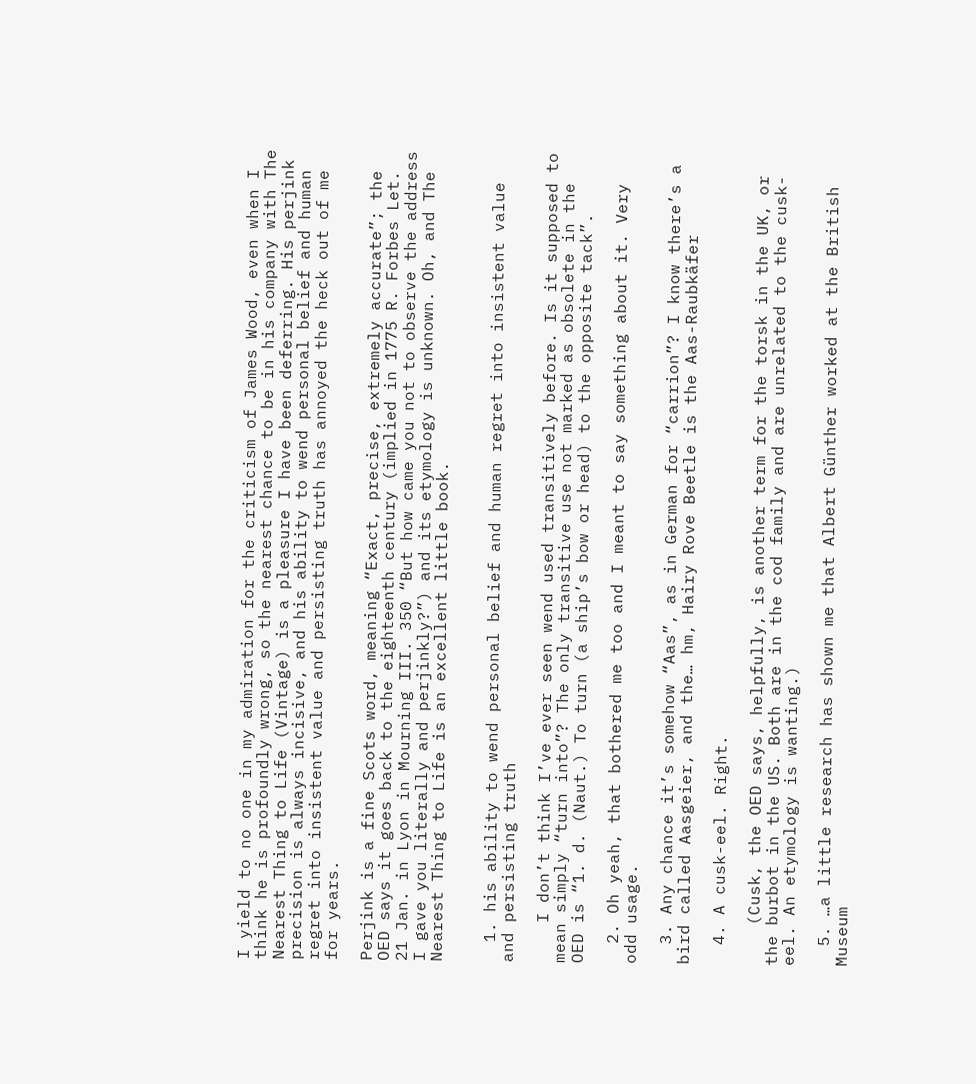I yield to no one in my admiration for the criticism of James Wood, even when I think he is profoundly wrong, so the nearest chance to be in his company with The Nearest Thing to Life (Vintage) is a pleasure I have been deferring. His perjink precision is always incisive, and his ability to wend personal belief and human regret into insistent value and persisting truth has annoyed the heck out of me for years.

Perjink is a fine Scots word, meaning “Exact, precise, extremely accurate”; the OED says it goes back to the eighteenth century (implied in 1775 R. Forbes Let. 21 Jan. in Lyon in Mourning III. 350 “But how came you not to observe the address I gave you literally and perjinkly?”) and its etymology is unknown. Oh, and The Nearest Thing to Life is an excellent little book.


  1. his ability to wend personal belief and human regret into insistent value and persisting truth

    I don’t think I’ve ever seen wend used transitively before. Is it supposed to mean simply “turn into”? The only transitive use not marked as obsolete in the OED is “1. d. (Naut.) To turn (a ship’s bow or head) to the opposite tack”.

  2. Oh yeah, that bothered me too and I meant to say something about it. Very odd usage.

  3. Any chance it’s somehow “Aas”, as in German for “carrion”? I know there’s a bird called Aasgeier, and the… hm, Hairy Rove Beetle is the Aas-Raubkäfer

  4. A cusk-eel. Right.

    (Cusk, the OED says, helpfully, is another term for the torsk in the UK, or the burbot in the US. Both are in the cod family and are unrelated to the cusk-eel. An etymology is wanting.)

  5. …a little research has shown me that Albert Günther worked at the British Museum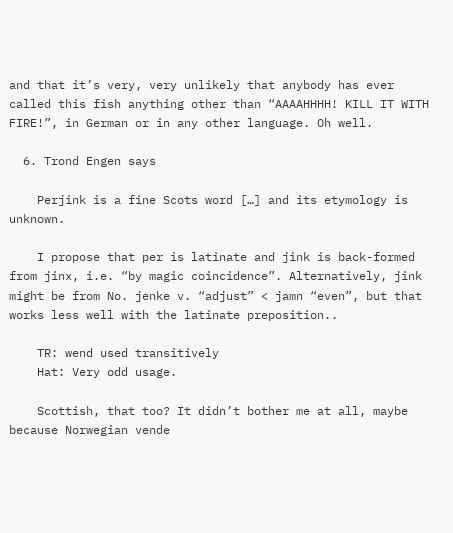and that it’s very, very unlikely that anybody has ever called this fish anything other than “AAAAHHHH! KILL IT WITH FIRE!”, in German or in any other language. Oh well.

  6. Trond Engen says

    Perjink is a fine Scots word […] and its etymology is unknown.

    I propose that per is latinate and jink is back-formed from jinx, i.e. “by magic coincidence”. Alternatively, jink might be from No. jenke v. “adjust” < jamn “even”, but that works less well with the latinate preposition..

    TR: wend used transitively
    Hat: Very odd usage.

    Scottish, that too? It didn’t bother me at all, maybe because Norwegian vende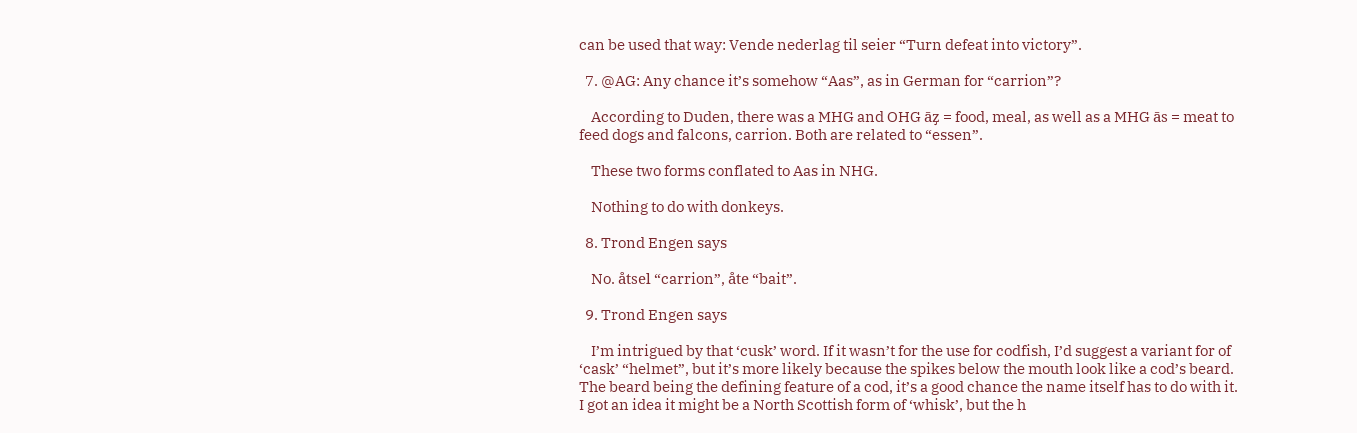can be used that way: Vende nederlag til seier “Turn defeat into victory”.

  7. @AG: Any chance it’s somehow “Aas”, as in German for “carrion”?

    According to Duden, there was a MHG and OHG āz̡ = food, meal, as well as a MHG ās = meat to feed dogs and falcons, carrion. Both are related to “essen”.

    These two forms conflated to Aas in NHG.

    Nothing to do with donkeys.

  8. Trond Engen says

    No. åtsel “carrion”, åte “bait”.

  9. Trond Engen says

    I’m intrigued by that ‘cusk’ word. If it wasn’t for the use for codfish, I’d suggest a variant for of ‘cask’ “helmet”, but it’s more likely because the spikes below the mouth look like a cod’s beard. The beard being the defining feature of a cod, it’s a good chance the name itself has to do with it. I got an idea it might be a North Scottish form of ‘whisk’, but the h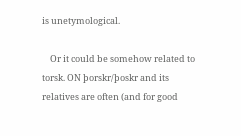is unetymological.

    Or it could be somehow related to torsk. ON þorskr/þoskr and its relatives are often (and for good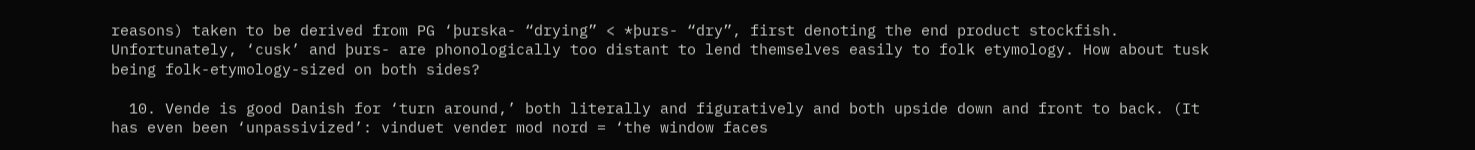reasons) taken to be derived from PG ‘þurska- “drying” < *þurs- “dry”, first denoting the end product stockfish. Unfortunately, ‘cusk’ and þurs- are phonologically too distant to lend themselves easily to folk etymology. How about tusk being folk-etymology-sized on both sides?

  10. Vende is good Danish for ‘turn around,’ both literally and figuratively and both upside down and front to back. (It has even been ‘unpassivized’: vinduet vender mod nord = ‘the window faces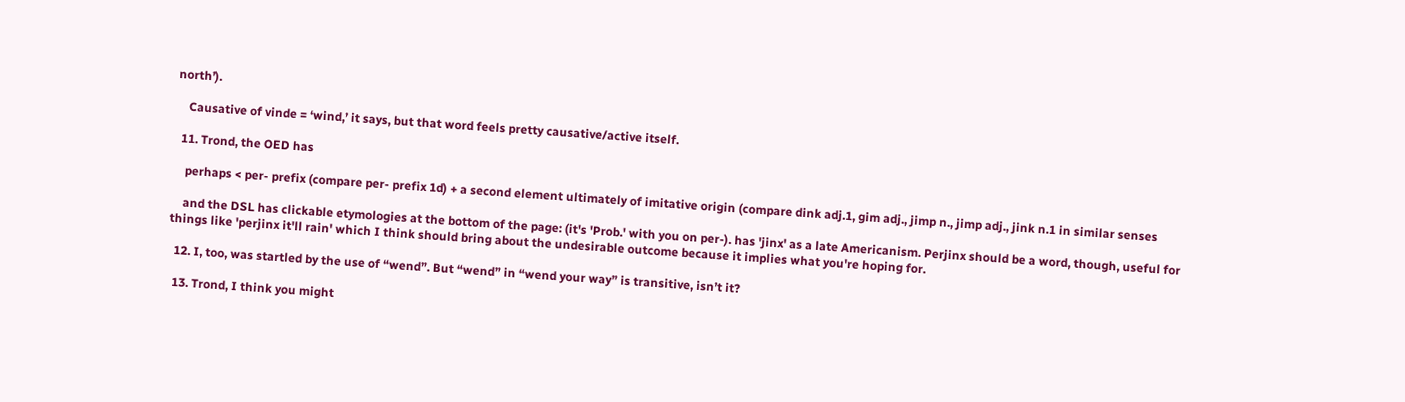north’).

    Causative of vinde = ‘wind,’ it says, but that word feels pretty causative/active itself.

  11. Trond, the OED has

    perhaps < per- prefix (compare per- prefix 1d) + a second element ultimately of imitative origin (compare dink adj.1, gim adj., jimp n., jimp adj., jink n.1 in similar senses

    and the DSL has clickable etymologies at the bottom of the page: (it's 'Prob.' with you on per-). has 'jinx' as a late Americanism. Perjinx should be a word, though, useful for things like 'perjinx it'll rain' which I think should bring about the undesirable outcome because it implies what you're hoping for.

  12. I, too, was startled by the use of “wend”. But “wend” in “wend your way” is transitive, isn’t it?

  13. Trond, I think you might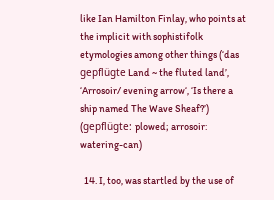like Ian Hamilton Finlay, who points at the implicit with sophistifolk etymologies among other things (‘das gepflügte Land ~ the fluted land’, ‘Arrosoir/ evening arrow‘, ‘Is there a ship named The Wave Sheaf?’) (gepflügte: plowed; arrosoir: watering-can)

  14. I, too, was startled by the use of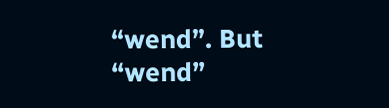“wend”. But “wend”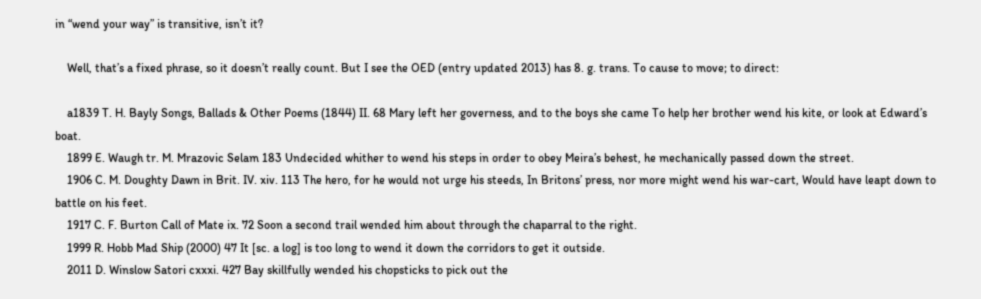in “wend your way” is transitive, isn’t it?

    Well, that’s a fixed phrase, so it doesn’t really count. But I see the OED (entry updated 2013) has 8. g. trans. To cause to move; to direct:

    a1839 T. H. Bayly Songs, Ballads & Other Poems (1844) II. 68 Mary left her governess, and to the boys she came To help her brother wend his kite, or look at Edward’s boat.
    1899 E. Waugh tr. M. Mrazovic Selam 183 Undecided whither to wend his steps in order to obey Meira’s behest, he mechanically passed down the street.
    1906 C. M. Doughty Dawn in Brit. IV. xiv. 113 The hero, for he would not urge his steeds, In Britons’ press, nor more might wend his war-cart, Would have leapt down to battle on his feet.
    1917 C. F. Burton Call of Mate ix. 72 Soon a second trail wended him about through the chaparral to the right.
    1999 R. Hobb Mad Ship (2000) 47 It [sc. a log] is too long to wend it down the corridors to get it outside.
    2011 D. Winslow Satori cxxxi. 427 Bay skillfully wended his chopsticks to pick out the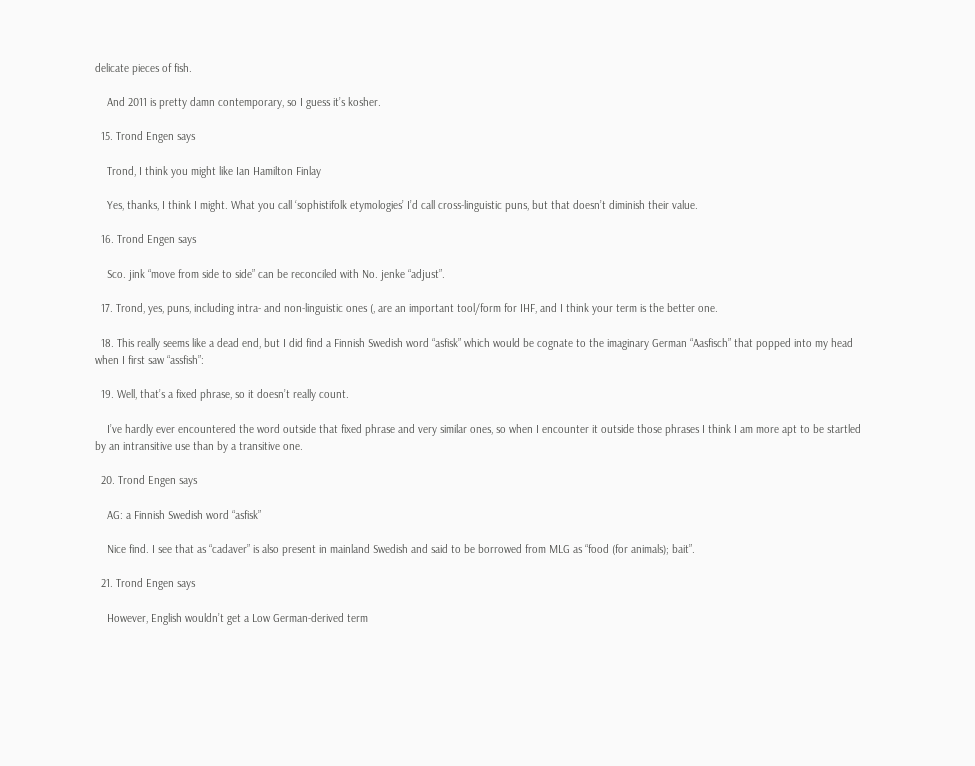delicate pieces of fish.

    And 2011 is pretty damn contemporary, so I guess it’s kosher.

  15. Trond Engen says

    Trond, I think you might like Ian Hamilton Finlay

    Yes, thanks, I think I might. What you call ‘sophistifolk etymologies’ I’d call cross-linguistic puns, but that doesn’t diminish their value.

  16. Trond Engen says

    Sco. jink “move from side to side” can be reconciled with No. jenke “adjust”.

  17. Trond, yes, puns, including intra- and non-linguistic ones (, are an important tool/form for IHF, and I think your term is the better one.

  18. This really seems like a dead end, but I did find a Finnish Swedish word “asfisk” which would be cognate to the imaginary German “Aasfisch” that popped into my head when I first saw “assfish”:

  19. Well, that’s a fixed phrase, so it doesn’t really count.

    I’ve hardly ever encountered the word outside that fixed phrase and very similar ones, so when I encounter it outside those phrases I think I am more apt to be startled by an intransitive use than by a transitive one.

  20. Trond Engen says

    AG: a Finnish Swedish word “asfisk”

    Nice find. I see that as “cadaver” is also present in mainland Swedish and said to be borrowed from MLG as “food (for animals); bait”.

  21. Trond Engen says

    However, English wouldn’t get a Low German-derived term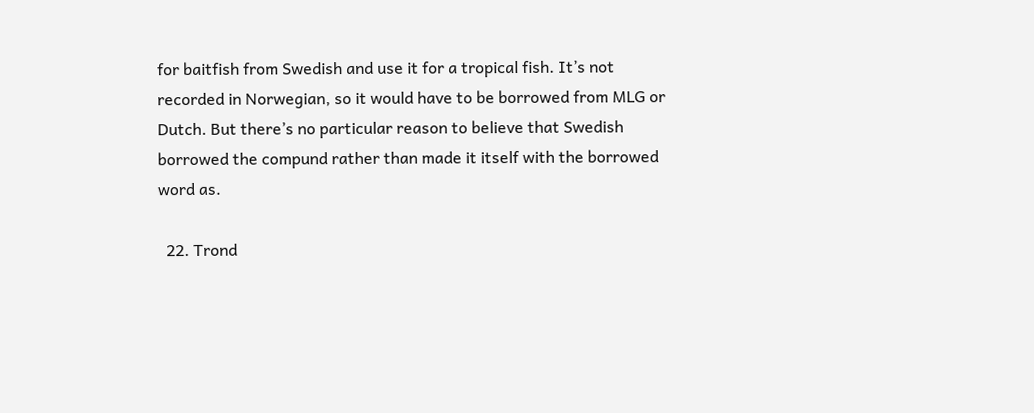for baitfish from Swedish and use it for a tropical fish. It’s not recorded in Norwegian, so it would have to be borrowed from MLG or Dutch. But there’s no particular reason to believe that Swedish borrowed the compund rather than made it itself with the borrowed word as.

  22. Trond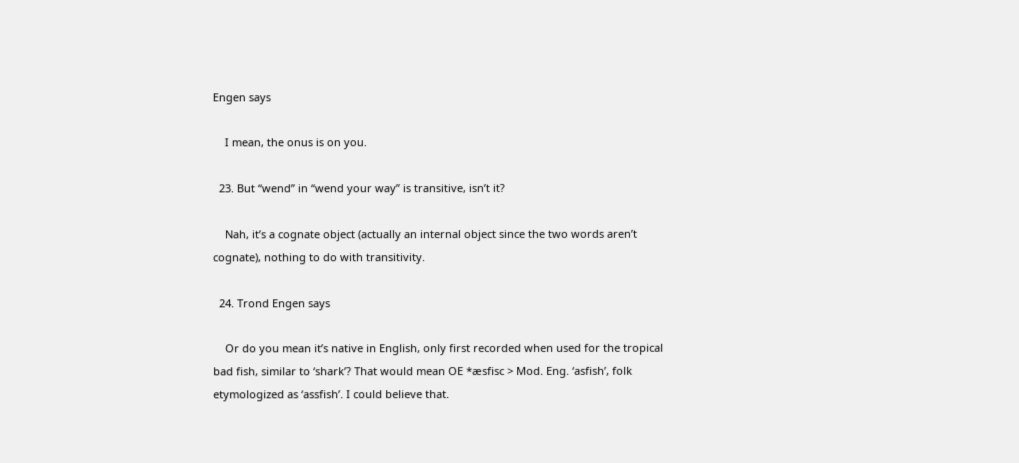Engen says

    I mean, the onus is on you.

  23. But “wend” in “wend your way” is transitive, isn’t it?

    Nah, it’s a cognate object (actually an internal object since the two words aren’t cognate), nothing to do with transitivity.

  24. Trond Engen says

    Or do you mean it’s native in English, only first recorded when used for the tropical bad fish, similar to ‘shark’? That would mean OE *æsfisc > Mod. Eng. ‘asfish’, folk etymologized as ‘assfish’. I could believe that.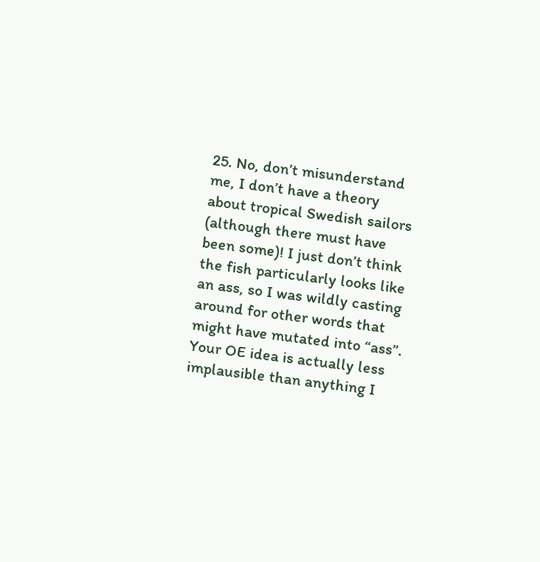25. No, don’t misunderstand me, I don’t have a theory about tropical Swedish sailors (although there must have been some)! I just don’t think the fish particularly looks like an ass, so I was wildly casting around for other words that might have mutated into “ass”. Your OE idea is actually less implausible than anything I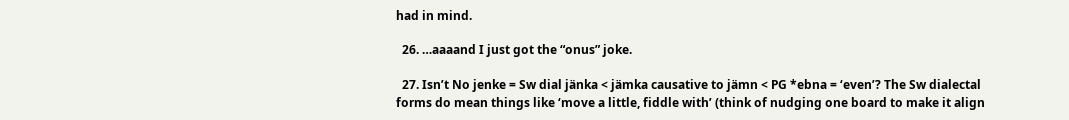had in mind.

  26. …aaaand I just got the “onus” joke.

  27. Isn’t No jenke = Sw dial jänka < jämka causative to jämn < PG *ebna = ‘even’? The Sw dialectal forms do mean things like ‘move a little, fiddle with’ (think of nudging one board to make it align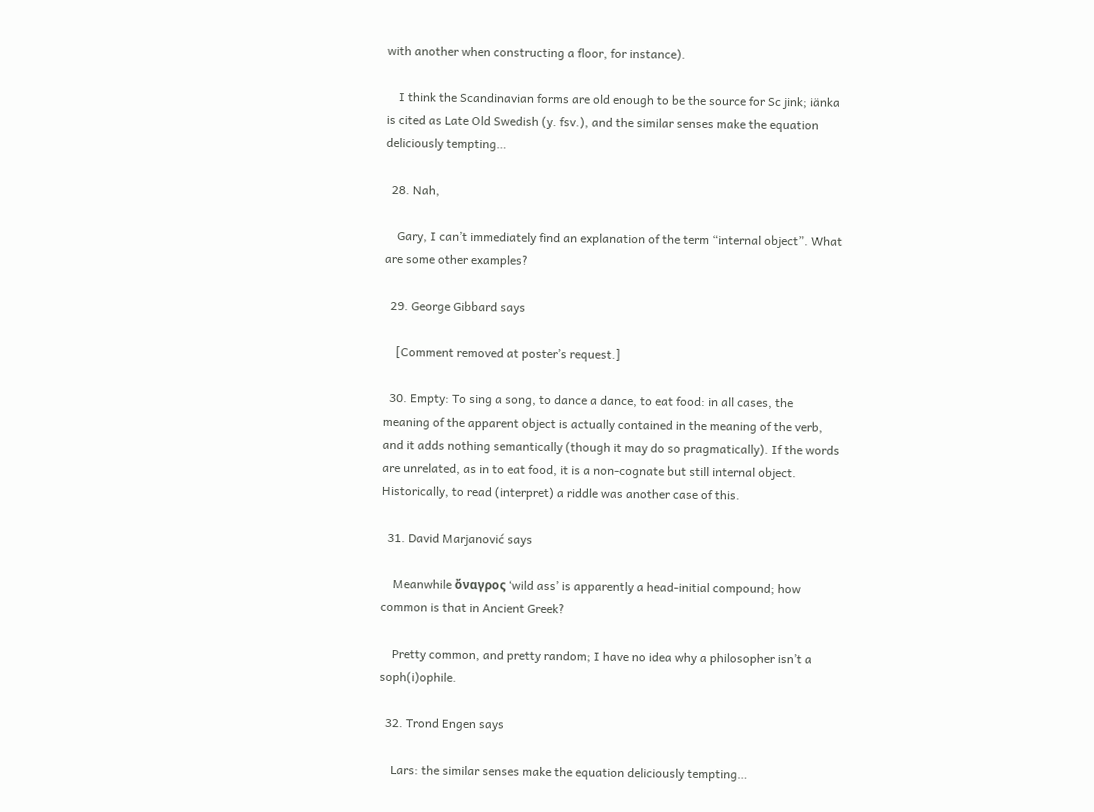with another when constructing a floor, for instance).

    I think the Scandinavian forms are old enough to be the source for Sc jink; iänka is cited as Late Old Swedish (y. fsv.), and the similar senses make the equation deliciously tempting…

  28. Nah,

    Gary, I can’t immediately find an explanation of the term “internal object”. What are some other examples?

  29. George Gibbard says

    [Comment removed at poster’s request.]

  30. Empty: To sing a song, to dance a dance, to eat food: in all cases, the meaning of the apparent object is actually contained in the meaning of the verb, and it adds nothing semantically (though it may do so pragmatically). If the words are unrelated, as in to eat food, it is a non-cognate but still internal object. Historically, to read (interpret) a riddle was another case of this.

  31. David Marjanović says

    Meanwhile ὄναγρος ‘wild ass’ is apparently a head-initial compound; how common is that in Ancient Greek?

    Pretty common, and pretty random; I have no idea why a philosopher isn’t a soph(i)ophile.

  32. Trond Engen says

    Lars: the similar senses make the equation deliciously tempting…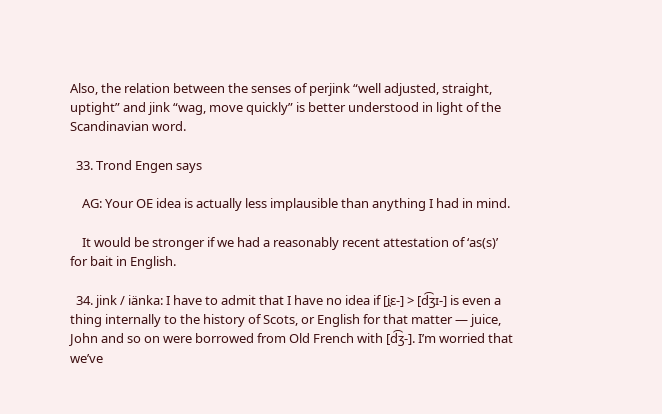Also, the relation between the senses of perjink “well adjusted, straight, uptight” and jink “wag, move quickly” is better understood in light of the Scandinavian word.

  33. Trond Engen says

    AG: Your OE idea is actually less implausible than anything I had in mind.

    It would be stronger if we had a reasonably recent attestation of ‘as(s)’ for bait in English.

  34. jink / iänka: I have to admit that I have no idea if [i̯ɛ-] > [d͡ʒɪ-] is even a thing internally to the history of Scots, or English for that matter — juice, John and so on were borrowed from Old French with [d͡ʒ-]. I’m worried that we’ve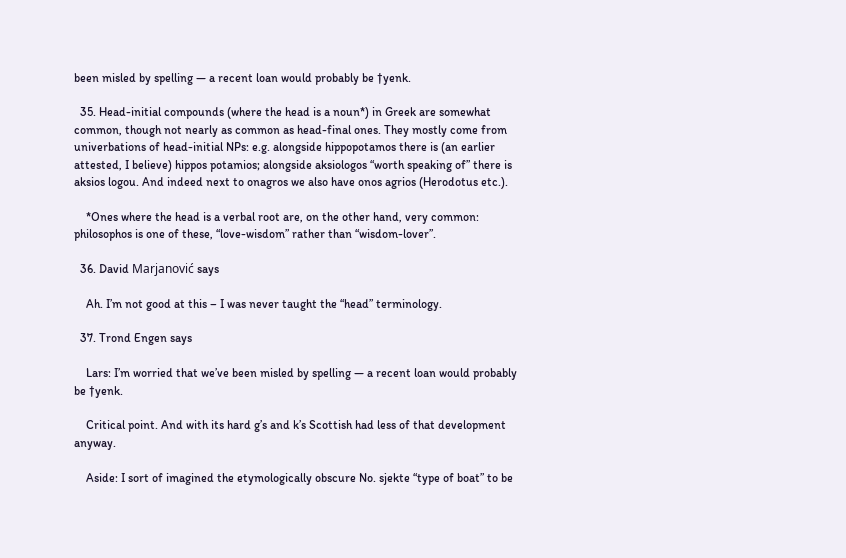been misled by spelling — a recent loan would probably be †yenk.

  35. Head-initial compounds (where the head is a noun*) in Greek are somewhat common, though not nearly as common as head-final ones. They mostly come from univerbations of head-initial NPs: e.g. alongside hippopotamos there is (an earlier attested, I believe) hippos potamios; alongside aksiologos “worth speaking of” there is aksios logou. And indeed next to onagros we also have onos agrios (Herodotus etc.).

    *Ones where the head is a verbal root are, on the other hand, very common: philosophos is one of these, “love-wisdom” rather than “wisdom-lover”.

  36. David Marjanović says

    Ah. I’m not good at this – I was never taught the “head” terminology.

  37. Trond Engen says

    Lars: I’m worried that we’ve been misled by spelling — a recent loan would probably be †yenk.

    Critical point. And with its hard g’s and k’s Scottish had less of that development anyway.

    Aside: I sort of imagined the etymologically obscure No. sjekte “type of boat” to be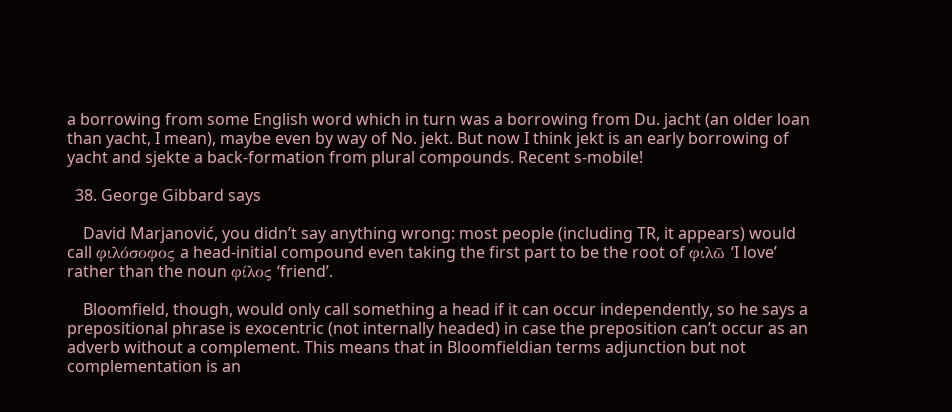a borrowing from some English word which in turn was a borrowing from Du. jacht (an older loan than yacht, I mean), maybe even by way of No. jekt. But now I think jekt is an early borrowing of yacht and sjekte a back-formation from plural compounds. Recent s-mobile!

  38. George Gibbard says

    David Marjanović, you didn’t say anything wrong: most people (including TR, it appears) would call φιλόσοφος a head-initial compound even taking the first part to be the root of φιλῶ ‘I love’ rather than the noun φίλος ‘friend’.

    Bloomfield, though, would only call something a head if it can occur independently, so he says a prepositional phrase is exocentric (not internally headed) in case the preposition can’t occur as an adverb without a complement. This means that in Bloomfieldian terms adjunction but not complementation is an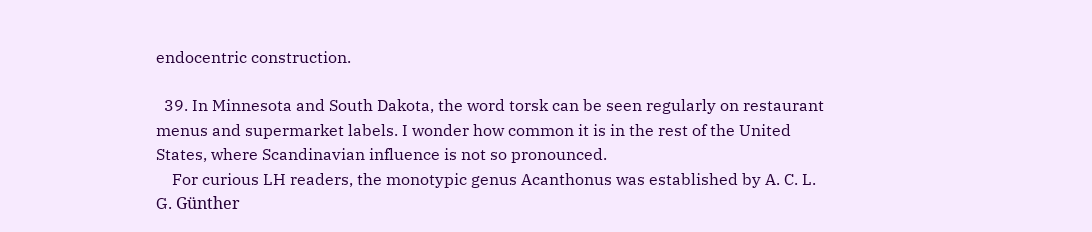endocentric construction.

  39. In Minnesota and South Dakota, the word torsk can be seen regularly on restaurant menus and supermarket labels. I wonder how common it is in the rest of the United States, where Scandinavian influence is not so pronounced.
    For curious LH readers, the monotypic genus Acanthonus was established by A. C. L. G. Günther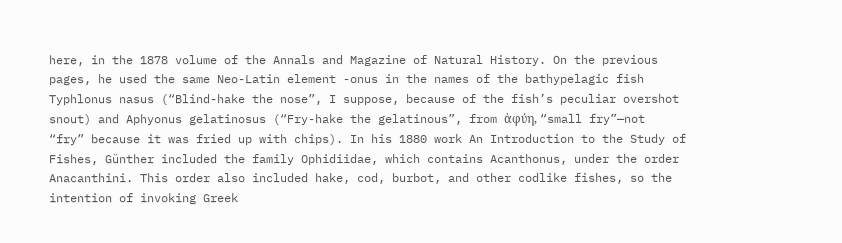here, in the 1878 volume of the Annals and Magazine of Natural History. On the previous pages, he used the same Neo-Latin element -onus in the names of the bathypelagic fish Typhlonus nasus (“Blind-hake the nose”, I suppose, because of the fish’s peculiar overshot snout) and Aphyonus gelatinosus (“Fry-hake the gelatinous”, from ἀφύη, “small fry”—not “fry” because it was fried up with chips). In his 1880 work An Introduction to the Study of Fishes, Günther included the family Ophidiidae, which contains Acanthonus, under the order Anacanthini. This order also included hake, cod, burbot, and other codlike fishes, so the intention of invoking Greek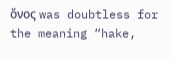ὄνος was doubtless for the meaning “hake,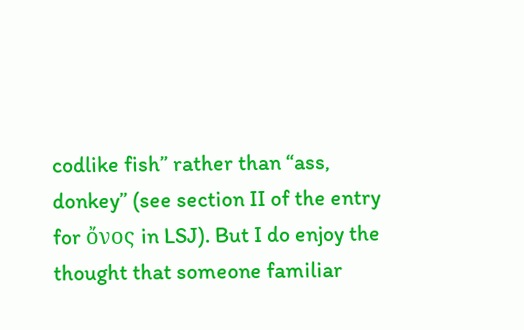codlike fish” rather than “ass, donkey” (see section II of the entry for ὄνος in LSJ). But I do enjoy the thought that someone familiar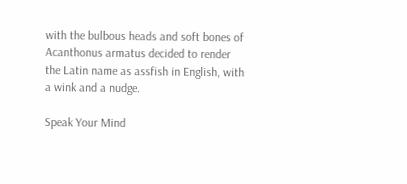with the bulbous heads and soft bones of Acanthonus armatus decided to render the Latin name as assfish in English, with a wink and a nudge.

Speak Your Mind